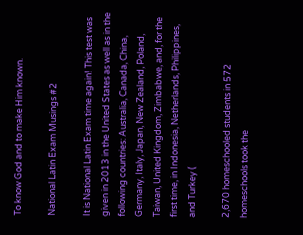To know God and to make Him known.

National Latin Exam Musings #2

It is National Latin Exam time again! This test was given in 2013 in the United States as well as in the following countries: Australia, Canada, China, Germany, Italy, Japan, New Zealand, Poland, Taiwan, United Kingdom, Zimbabwe, and, for the first time, in Indonesia, Netherlands, Philippines, and Turkey (

2,670 homeschooled students in 572 homeschools took the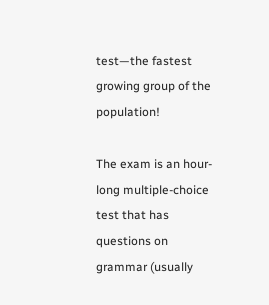test—the fastest growing group of the population!

The exam is an hour-long multiple-choice test that has questions on grammar (usually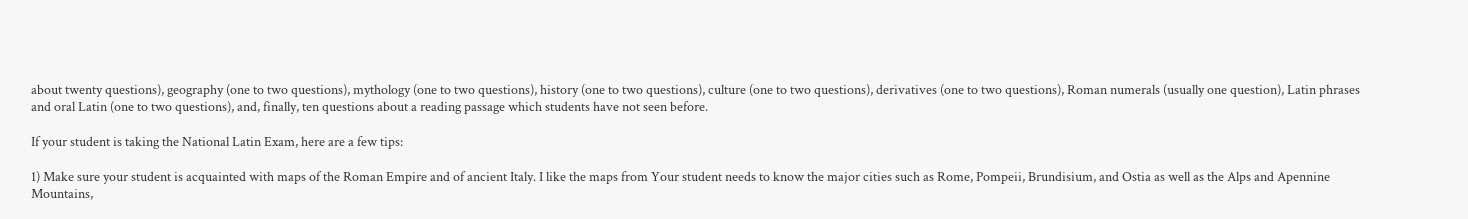about twenty questions), geography (one to two questions), mythology (one to two questions), history (one to two questions), culture (one to two questions), derivatives (one to two questions), Roman numerals (usually one question), Latin phrases and oral Latin (one to two questions), and, finally, ten questions about a reading passage which students have not seen before.

If your student is taking the National Latin Exam, here are a few tips:

1) Make sure your student is acquainted with maps of the Roman Empire and of ancient Italy. I like the maps from Your student needs to know the major cities such as Rome, Pompeii, Brundisium, and Ostia as well as the Alps and Apennine Mountains,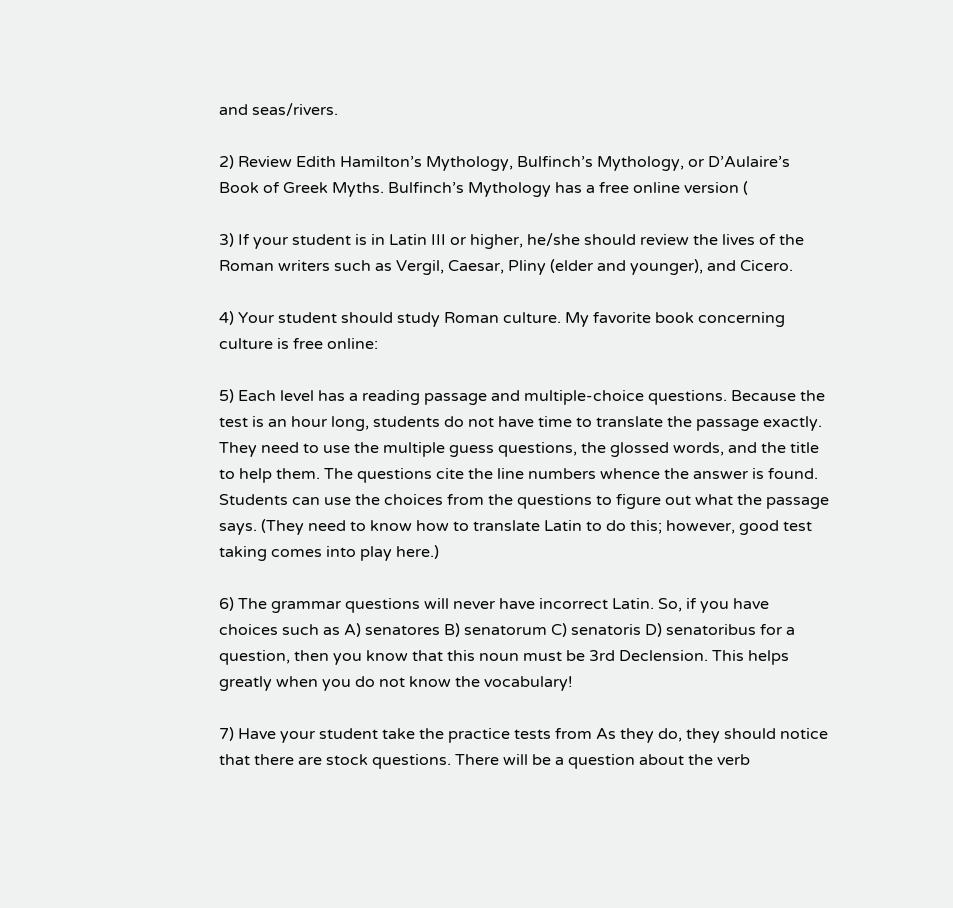and seas/rivers.

2) Review Edith Hamilton’s Mythology, Bulfinch’s Mythology, or D’Aulaire’s Book of Greek Myths. Bulfinch’s Mythology has a free online version (

3) If your student is in Latin III or higher, he/she should review the lives of the Roman writers such as Vergil, Caesar, Pliny (elder and younger), and Cicero.

4) Your student should study Roman culture. My favorite book concerning culture is free online:

5) Each level has a reading passage and multiple-choice questions. Because the test is an hour long, students do not have time to translate the passage exactly. They need to use the multiple guess questions, the glossed words, and the title to help them. The questions cite the line numbers whence the answer is found. Students can use the choices from the questions to figure out what the passage says. (They need to know how to translate Latin to do this; however, good test taking comes into play here.)

6) The grammar questions will never have incorrect Latin. So, if you have choices such as A) senatores B) senatorum C) senatoris D) senatoribus for a question, then you know that this noun must be 3rd Declension. This helps greatly when you do not know the vocabulary!

7) Have your student take the practice tests from As they do, they should notice that there are stock questions. There will be a question about the verb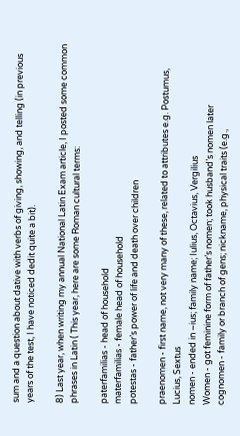sum and a question about dative with verbs of giving, showing, and telling (in previous years of the test, I have noticed dedit quite a bit).

8) Last year, when writing my annual National Latin Exam article, I posted some common phrases in Latin ( This year, here are some Roman cultural terms:

paterfamilias - head of household
materfamilias - female head of household
potestas - father’s power of life and death over children

praenomen - first name, not very many of these, related to attributes e.g. Postumus, Lucius, Sextus
nomen - ended in –ius; family name; Iulius, Octavius, Vergilius
Women - got feminine form of father’s nomen; took husband’s nomen later
cognomen - family or branch of gens; nickname, physical traits (e.g.,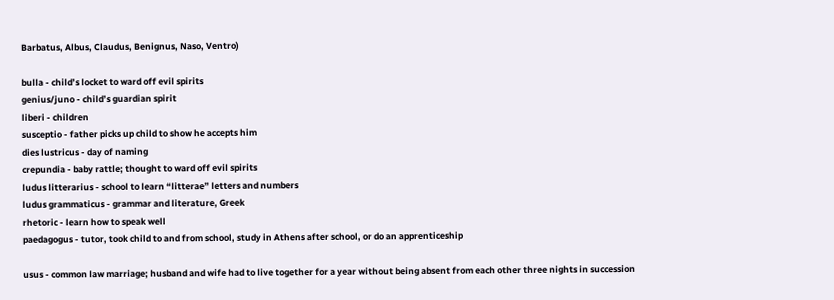Barbatus, Albus, Claudus, Benignus, Naso, Ventro)

bulla - child’s locket to ward off evil spirits
genius/juno - child’s guardian spirit
liberi - children
susceptio - father picks up child to show he accepts him
dies lustricus - day of naming
crepundia - baby rattle; thought to ward off evil spirits
ludus litterarius - school to learn “litterae” letters and numbers
ludus grammaticus - grammar and literature, Greek
rhetoric - learn how to speak well
paedagogus - tutor, took child to and from school, study in Athens after school, or do an apprenticeship

usus - common law marriage; husband and wife had to live together for a year without being absent from each other three nights in succession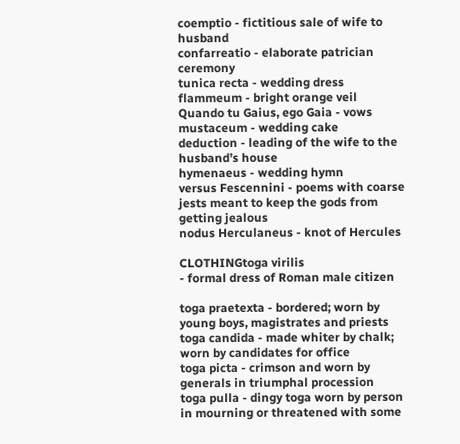coemptio - fictitious sale of wife to husband
confarreatio - elaborate patrician ceremony
tunica recta - wedding dress
flammeum - bright orange veil
Quando tu Gaius, ego Gaia - vows
mustaceum - wedding cake
deduction - leading of the wife to the husband’s house
hymenaeus - wedding hymn
versus Fescennini - poems with coarse jests meant to keep the gods from getting jealous
nodus Herculaneus - knot of Hercules

CLOTHINGtoga virilis
- formal dress of Roman male citizen

toga praetexta - bordered; worn by young boys, magistrates and priests
toga candida - made whiter by chalk; worn by candidates for office
toga picta - crimson and worn by generals in triumphal procession
toga pulla - dingy toga worn by person in mourning or threatened with some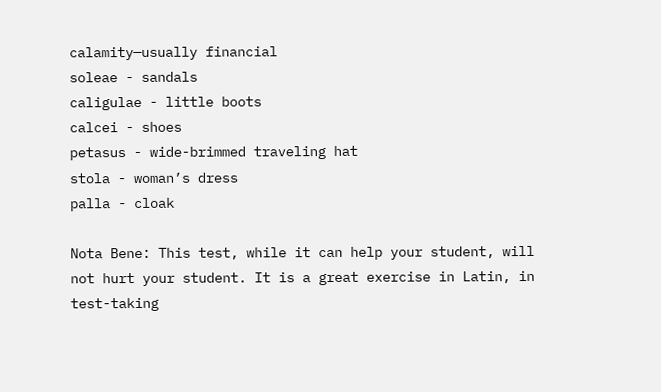calamity—usually financial
soleae - sandals
caligulae - little boots
calcei - shoes
petasus - wide-brimmed traveling hat
stola - woman’s dress
palla - cloak

Nota Bene: This test, while it can help your student, will not hurt your student. It is a great exercise in Latin, in test-taking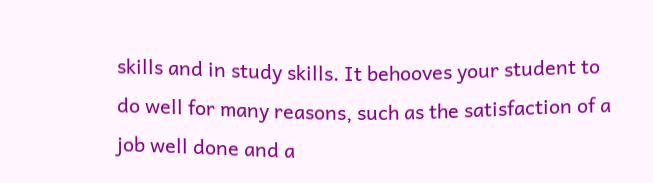skills and in study skills. It behooves your student to do well for many reasons, such as the satisfaction of a job well done and a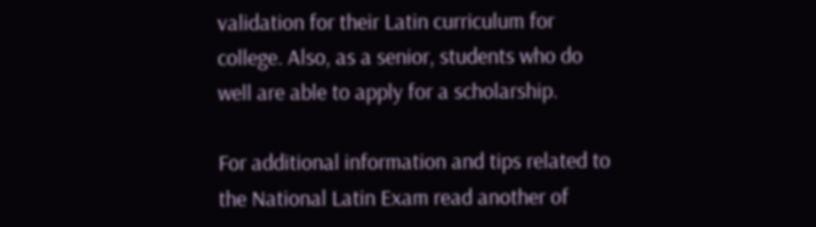validation for their Latin curriculum for college. Also, as a senior, students who do well are able to apply for a scholarship.

For additional information and tips related to the National Latin Exam read another of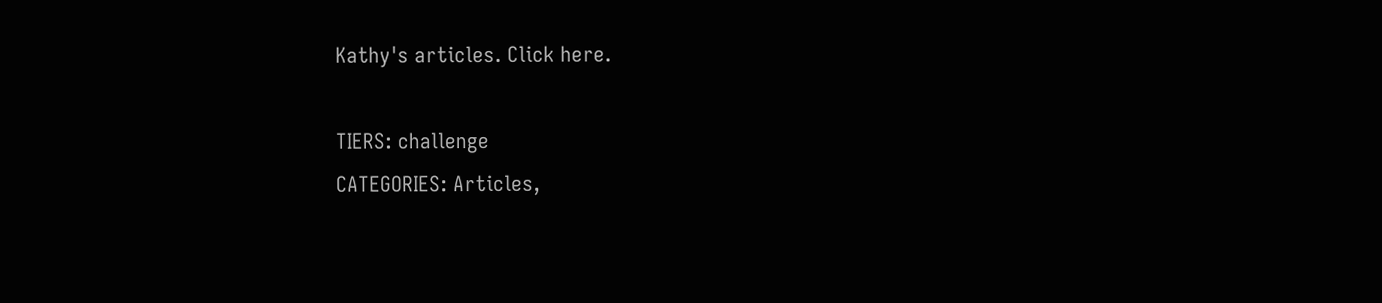Kathy's articles. Click here.

TIERS: challenge
CATEGORIES: Articles,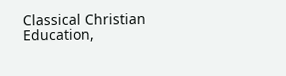Classical Christian Education,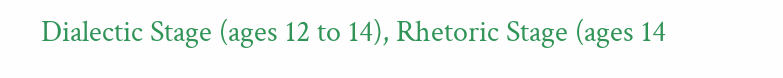Dialectic Stage (ages 12 to 14), Rhetoric Stage (ages 14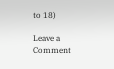to 18)

Leave a Comment